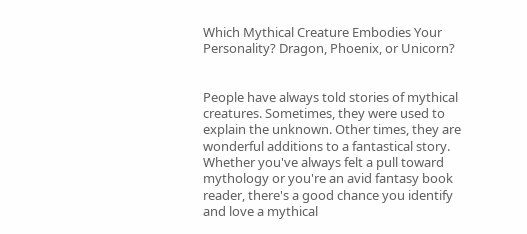Which Mythical Creature Embodies Your Personality? Dragon, Phoenix, or Unicorn?


People have always told stories of mythical creatures. Sometimes, they were used to explain the unknown. Other times, they are wonderful additions to a fantastical story. Whether you've always felt a pull toward mythology or you're an avid fantasy book reader, there's a good chance you identify and love a mythical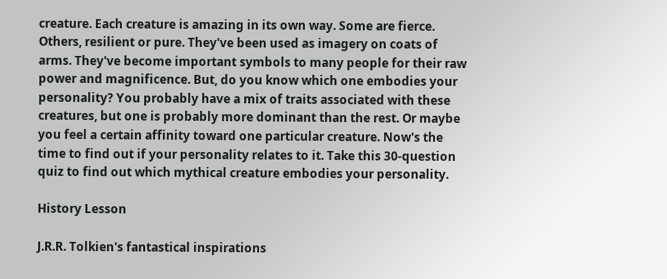creature. Each creature is amazing in its own way. Some are fierce. Others, resilient or pure. They've been used as imagery on coats of arms. They've become important symbols to many people for their raw power and magnificence. But, do you know which one embodies your personality? You probably have a mix of traits associated with these creatures, but one is probably more dominant than the rest. Or maybe you feel a certain affinity toward one particular creature. Now's the time to find out if your personality relates to it. Take this 30-question quiz to find out which mythical creature embodies your personality.

History Lesson

J.R.R. Tolkien's fantastical inspirations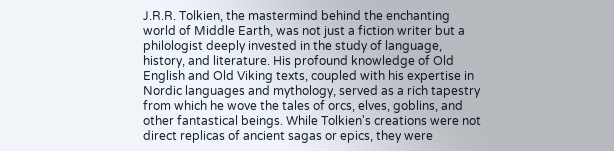J.R.R. Tolkien, the mastermind behind the enchanting world of Middle Earth, was not just a fiction writer but a philologist deeply invested in the study of language, history, and literature. His profound knowledge of Old English and Old Viking texts, coupled with his expertise in Nordic languages and mythology, served as a rich tapestry from which he wove the tales of orcs, elves, goblins, and other fantastical beings. While Tolkien's creations were not direct replicas of ancient sagas or epics, they were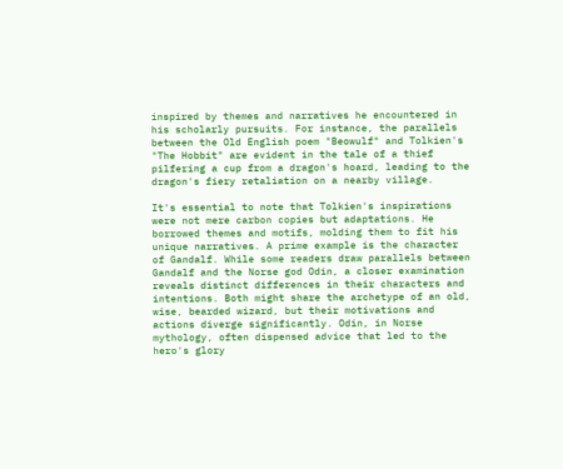inspired by themes and narratives he encountered in his scholarly pursuits. For instance, the parallels between the Old English poem "Beowulf" and Tolkien's "The Hobbit" are evident in the tale of a thief pilfering a cup from a dragon's hoard, leading to the dragon's fiery retaliation on a nearby village.

It's essential to note that Tolkien's inspirations were not mere carbon copies but adaptations. He borrowed themes and motifs, molding them to fit his unique narratives. A prime example is the character of Gandalf. While some readers draw parallels between Gandalf and the Norse god Odin, a closer examination reveals distinct differences in their characters and intentions. Both might share the archetype of an old, wise, bearded wizard, but their motivations and actions diverge significantly. Odin, in Norse mythology, often dispensed advice that led to the hero's glory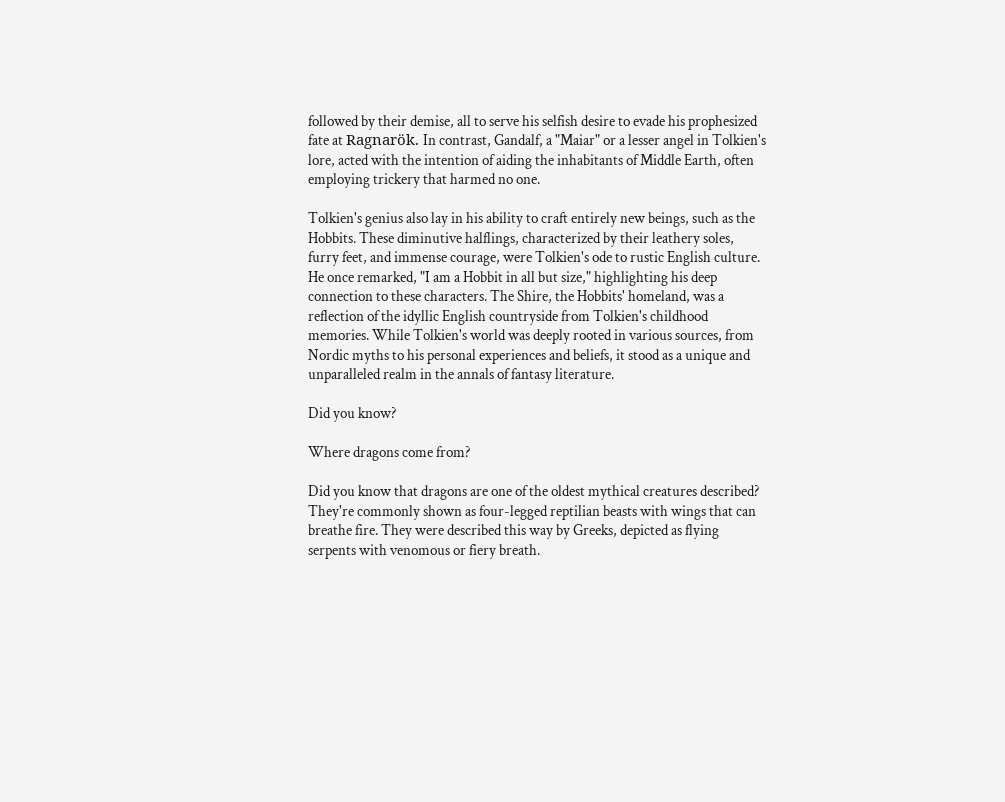followed by their demise, all to serve his selfish desire to evade his prophesized fate at Ragnarök. In contrast, Gandalf, a "Maiar" or a lesser angel in Tolkien's lore, acted with the intention of aiding the inhabitants of Middle Earth, often employing trickery that harmed no one.

Tolkien's genius also lay in his ability to craft entirely new beings, such as the Hobbits. These diminutive halflings, characterized by their leathery soles, furry feet, and immense courage, were Tolkien's ode to rustic English culture. He once remarked, "I am a Hobbit in all but size," highlighting his deep connection to these characters. The Shire, the Hobbits' homeland, was a reflection of the idyllic English countryside from Tolkien's childhood memories. While Tolkien's world was deeply rooted in various sources, from Nordic myths to his personal experiences and beliefs, it stood as a unique and unparalleled realm in the annals of fantasy literature.

Did you know?

Where dragons come from?

Did you know that dragons are one of the oldest mythical creatures described? They're commonly shown as four-legged reptilian beasts with wings that can breathe fire. They were described this way by Greeks, depicted as flying serpents with venomous or fiery breath.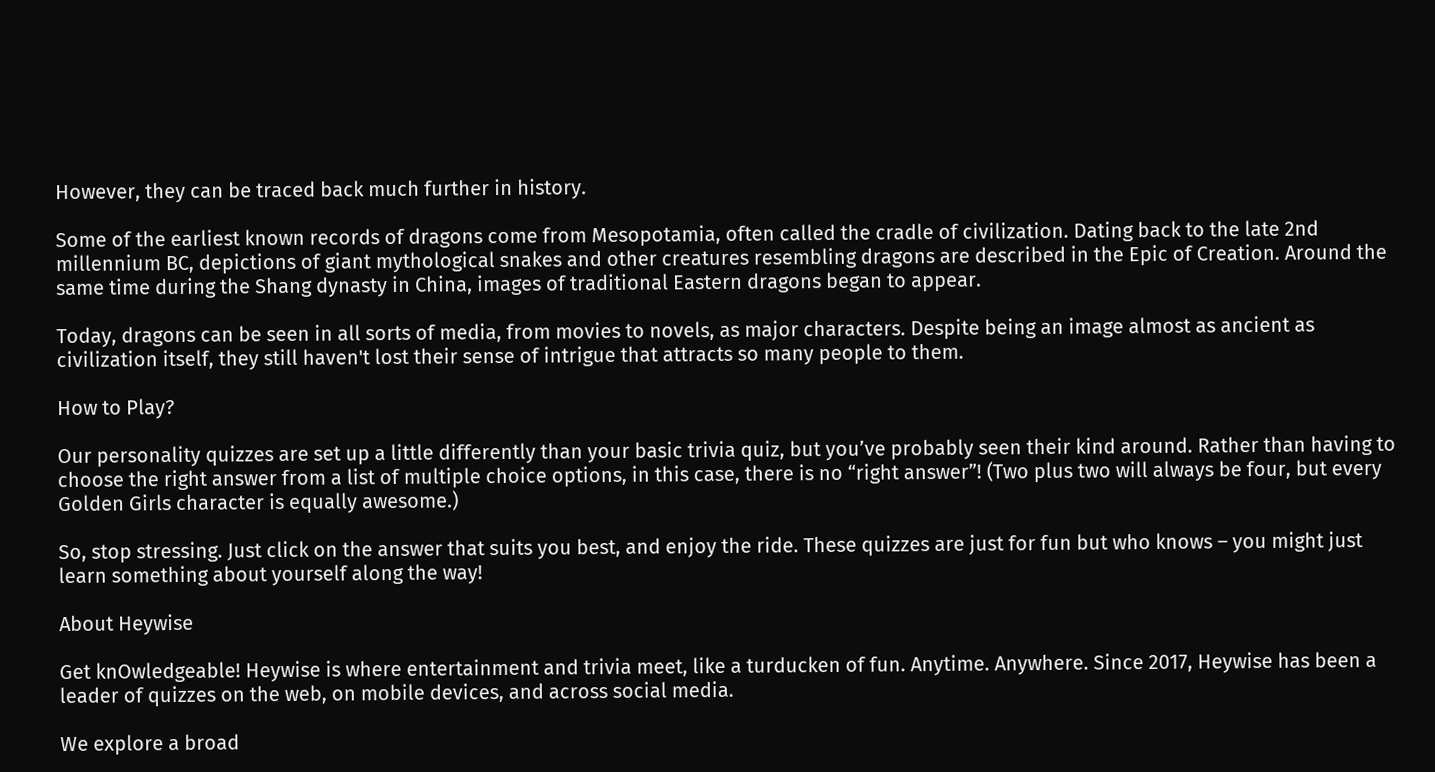However, they can be traced back much further in history.

Some of the earliest known records of dragons come from Mesopotamia, often called the cradle of civilization. Dating back to the late 2nd millennium BC, depictions of giant mythological snakes and other creatures resembling dragons are described in the Epic of Creation. Around the same time during the Shang dynasty in China, images of traditional Eastern dragons began to appear.

Today, dragons can be seen in all sorts of media, from movies to novels, as major characters. Despite being an image almost as ancient as civilization itself, they still haven't lost their sense of intrigue that attracts so many people to them.

How to Play?

Our personality quizzes are set up a little differently than your basic trivia quiz, but you’ve probably seen their kind around. Rather than having to choose the right answer from a list of multiple choice options, in this case, there is no “right answer”! (Two plus two will always be four, but every Golden Girls character is equally awesome.)

So, stop stressing. Just click on the answer that suits you best, and enjoy the ride. These quizzes are just for fun but who knows – you might just learn something about yourself along the way!

About Heywise

Get knOwledgeable! Heywise is where entertainment and trivia meet, like a turducken of fun. Anytime. Anywhere. Since 2017, Heywise has been a leader of quizzes on the web, on mobile devices, and across social media.

We explore a broad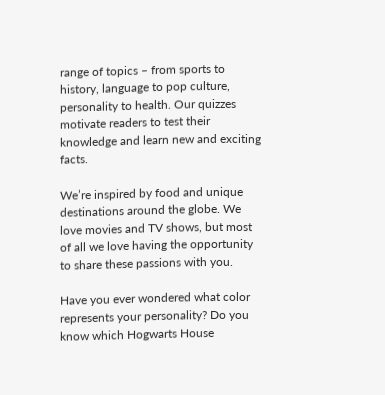range of topics – from sports to history, language to pop culture, personality to health. Our quizzes motivate readers to test their knowledge and learn new and exciting facts.

We’re inspired by food and unique destinations around the globe. We love movies and TV shows, but most of all we love having the opportunity to share these passions with you.

Have you ever wondered what color represents your personality? Do you know which Hogwarts House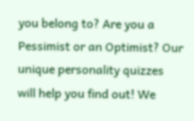you belong to? Are you a Pessimist or an Optimist? Our unique personality quizzes will help you find out! We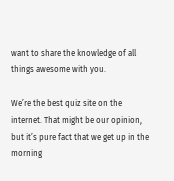want to share the knowledge of all things awesome with you.

We’re the best quiz site on the internet. That might be our opinion, but it’s pure fact that we get up in the morning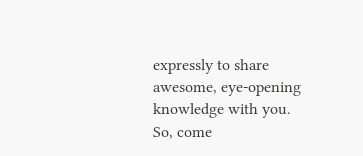expressly to share awesome, eye-opening knowledge with you. So, come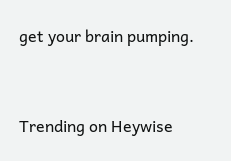get your brain pumping.


Trending on Heywise